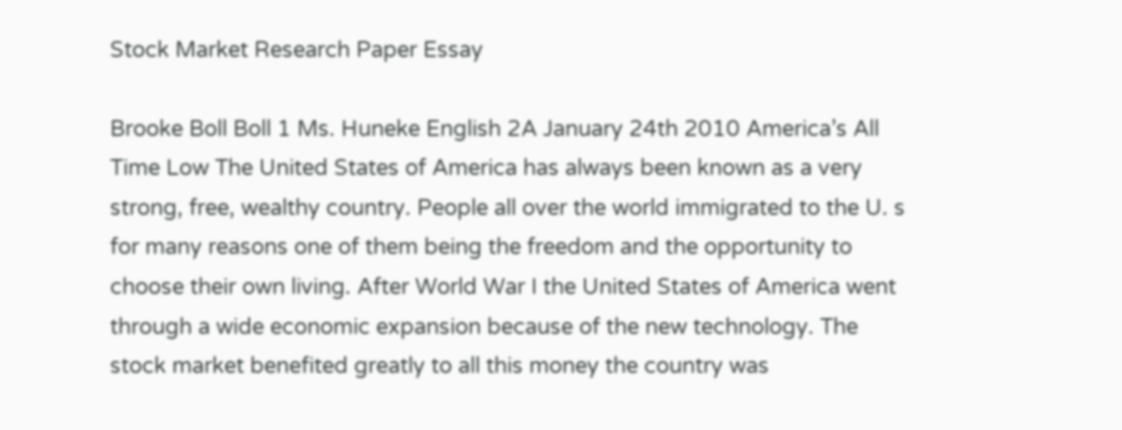Stock Market Research Paper Essay

Brooke Boll Boll 1 Ms. Huneke English 2A January 24th 2010 America’s All Time Low The United States of America has always been known as a very strong, free, wealthy country. People all over the world immigrated to the U. s for many reasons one of them being the freedom and the opportunity to choose their own living. After World War I the United States of America went through a wide economic expansion because of the new technology. The stock market benefited greatly to all this money the country was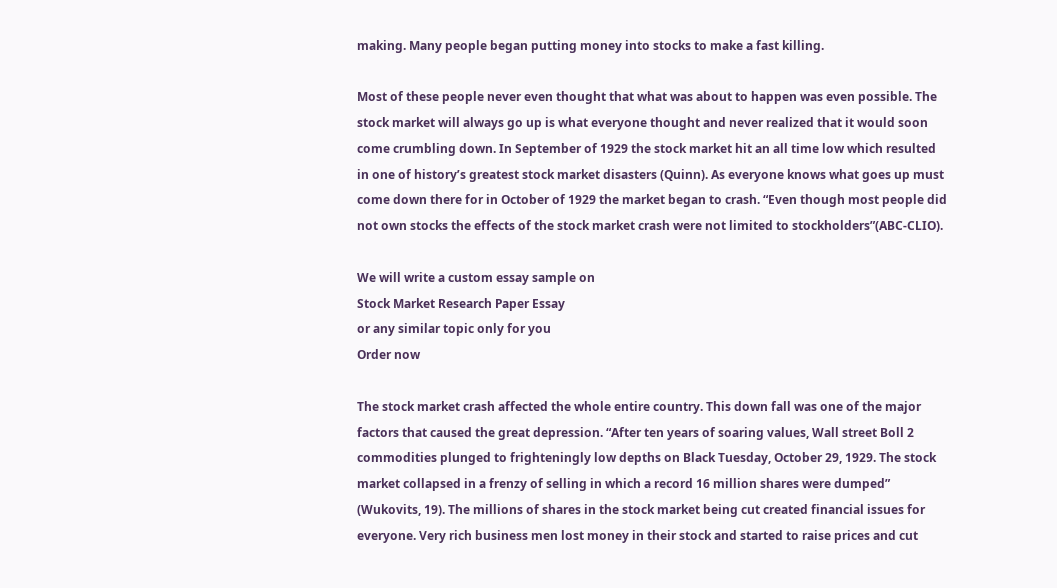making. Many people began putting money into stocks to make a fast killing.

Most of these people never even thought that what was about to happen was even possible. The stock market will always go up is what everyone thought and never realized that it would soon come crumbling down. In September of 1929 the stock market hit an all time low which resulted in one of history’s greatest stock market disasters (Quinn). As everyone knows what goes up must come down there for in October of 1929 the market began to crash. “Even though most people did not own stocks the effects of the stock market crash were not limited to stockholders”(ABC-CLIO).

We will write a custom essay sample on
Stock Market Research Paper Essay
or any similar topic only for you
Order now

The stock market crash affected the whole entire country. This down fall was one of the major factors that caused the great depression. “After ten years of soaring values, Wall street Boll 2 commodities plunged to frighteningly low depths on Black Tuesday, October 29, 1929. The stock market collapsed in a frenzy of selling in which a record 16 million shares were dumped” (Wukovits, 19). The millions of shares in the stock market being cut created financial issues for everyone. Very rich business men lost money in their stock and started to raise prices and cut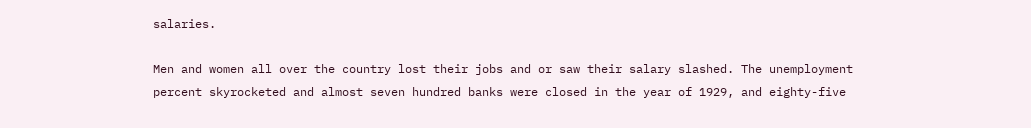salaries.

Men and women all over the country lost their jobs and or saw their salary slashed. The unemployment percent skyrocketed and almost seven hundred banks were closed in the year of 1929, and eighty-five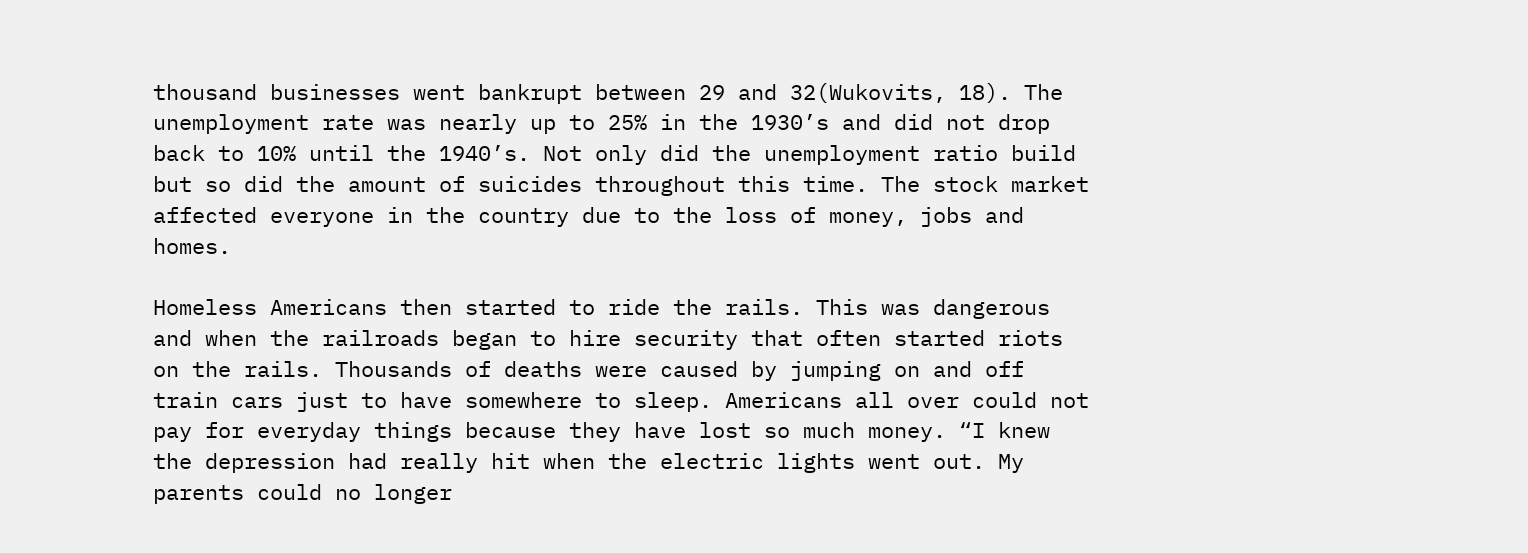thousand businesses went bankrupt between 29 and 32(Wukovits, 18). The unemployment rate was nearly up to 25% in the 1930’s and did not drop back to 10% until the 1940’s. Not only did the unemployment ratio build but so did the amount of suicides throughout this time. The stock market affected everyone in the country due to the loss of money, jobs and homes.

Homeless Americans then started to ride the rails. This was dangerous and when the railroads began to hire security that often started riots on the rails. Thousands of deaths were caused by jumping on and off train cars just to have somewhere to sleep. Americans all over could not pay for everyday things because they have lost so much money. “I knew the depression had really hit when the electric lights went out. My parents could no longer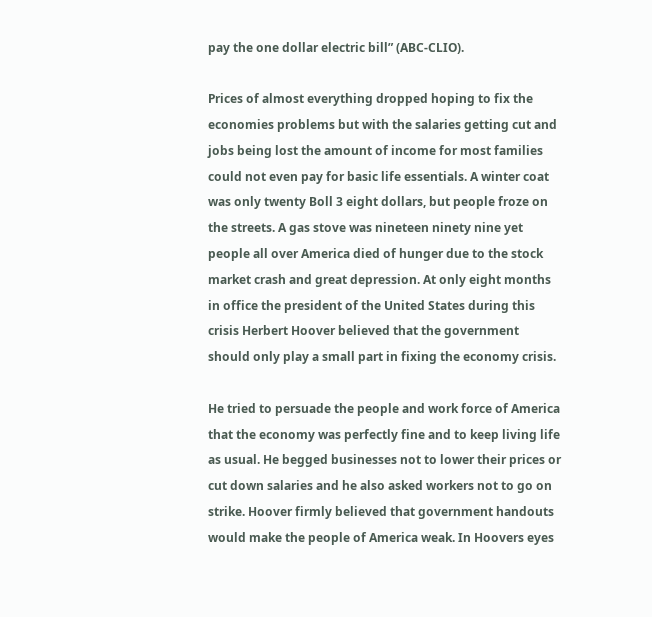pay the one dollar electric bill” (ABC-CLIO).

Prices of almost everything dropped hoping to fix the economies problems but with the salaries getting cut and jobs being lost the amount of income for most families could not even pay for basic life essentials. A winter coat was only twenty Boll 3 eight dollars, but people froze on the streets. A gas stove was nineteen ninety nine yet people all over America died of hunger due to the stock market crash and great depression. At only eight months in office the president of the United States during this crisis Herbert Hoover believed that the government should only play a small part in fixing the economy crisis.

He tried to persuade the people and work force of America that the economy was perfectly fine and to keep living life as usual. He begged businesses not to lower their prices or cut down salaries and he also asked workers not to go on strike. Hoover firmly believed that government handouts would make the people of America weak. In Hoovers eyes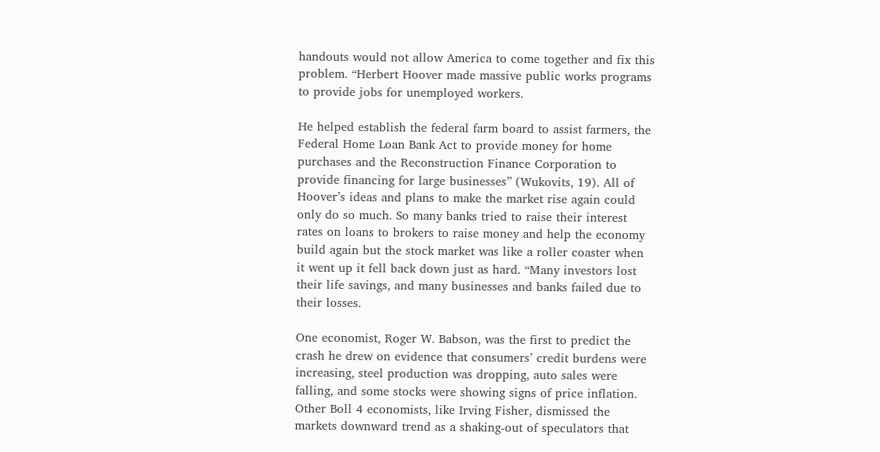handouts would not allow America to come together and fix this problem. “Herbert Hoover made massive public works programs to provide jobs for unemployed workers.

He helped establish the federal farm board to assist farmers, the Federal Home Loan Bank Act to provide money for home purchases and the Reconstruction Finance Corporation to provide financing for large businesses” (Wukovits, 19). All of Hoover’s ideas and plans to make the market rise again could only do so much. So many banks tried to raise their interest rates on loans to brokers to raise money and help the economy build again but the stock market was like a roller coaster when it went up it fell back down just as hard. “Many investors lost their life savings, and many businesses and banks failed due to their losses.

One economist, Roger W. Babson, was the first to predict the crash he drew on evidence that consumers’ credit burdens were increasing, steel production was dropping, auto sales were falling, and some stocks were showing signs of price inflation. Other Boll 4 economists, like Irving Fisher, dismissed the markets downward trend as a shaking-out of speculators that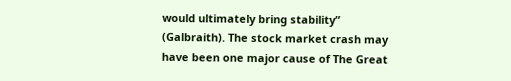would ultimately bring stability” (Galbraith). The stock market crash may have been one major cause of The Great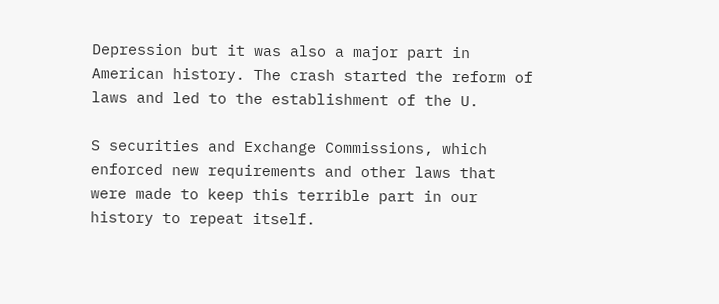Depression but it was also a major part in American history. The crash started the reform of laws and led to the establishment of the U.

S securities and Exchange Commissions, which enforced new requirements and other laws that were made to keep this terrible part in our history to repeat itself.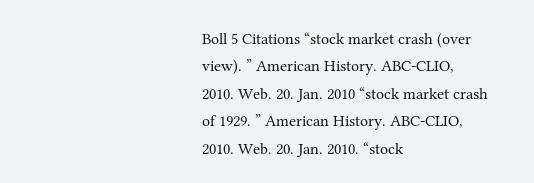Boll 5 Citations “stock market crash (over view). ” American History. ABC-CLIO, 2010. Web. 20. Jan. 2010 “stock market crash of 1929. ” American History. ABC-CLIO, 2010. Web. 20. Jan. 2010. “stock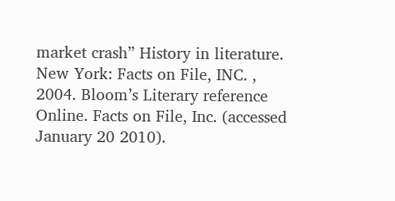market crash” History in literature. New York: Facts on File, INC. , 2004. Bloom’s Literary reference Online. Facts on File, Inc. (accessed January 20 2010).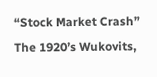“Stock Market Crash” The 1920’s Wukovits,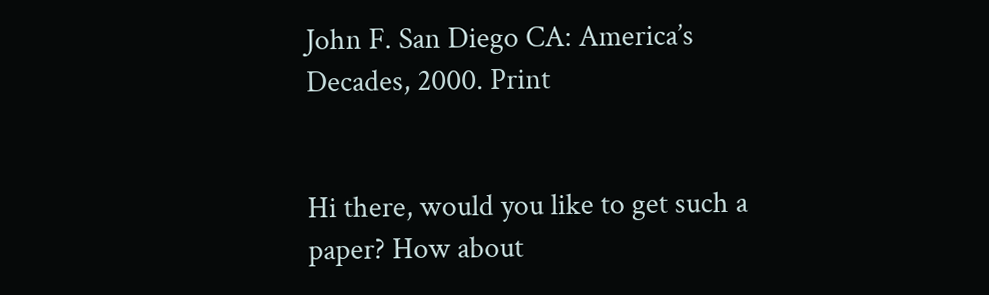John F. San Diego CA: America’s Decades, 2000. Print


Hi there, would you like to get such a paper? How about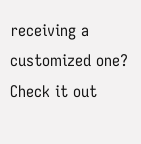receiving a customized one? Check it out